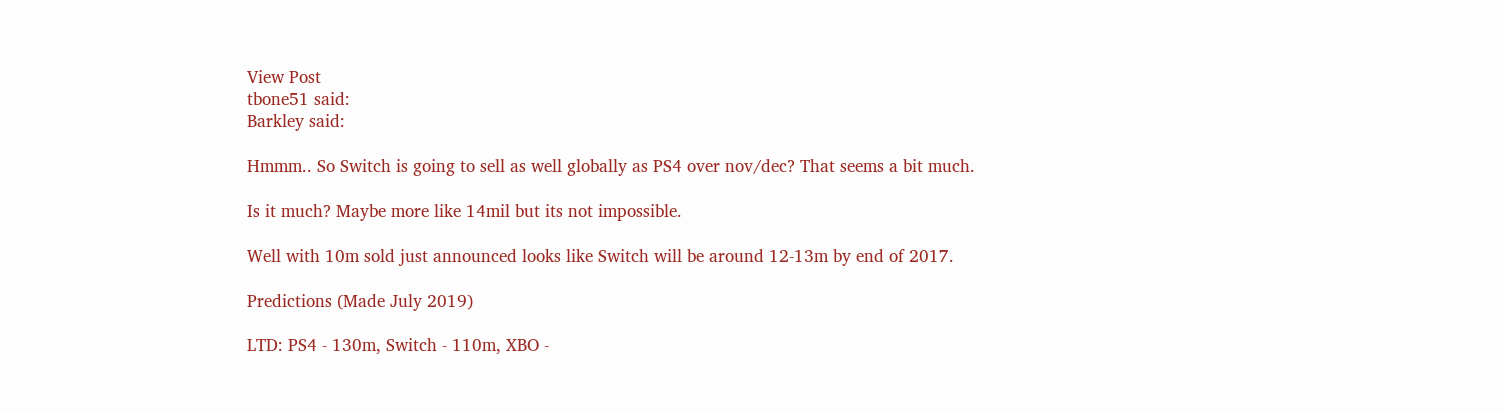View Post
tbone51 said:
Barkley said:

Hmmm.. So Switch is going to sell as well globally as PS4 over nov/dec? That seems a bit much.

Is it much? Maybe more like 14mil but its not impossible.

Well with 10m sold just announced looks like Switch will be around 12-13m by end of 2017.

Predictions (Made July 2019)

LTD: PS4 - 130m, Switch - 110m, XBO -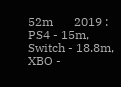52m       2019 : PS4 - 15m, Switch - 18.8m, XBO -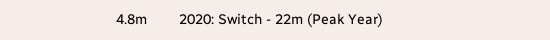4.8m        2020: Switch - 22m (Peak Year)